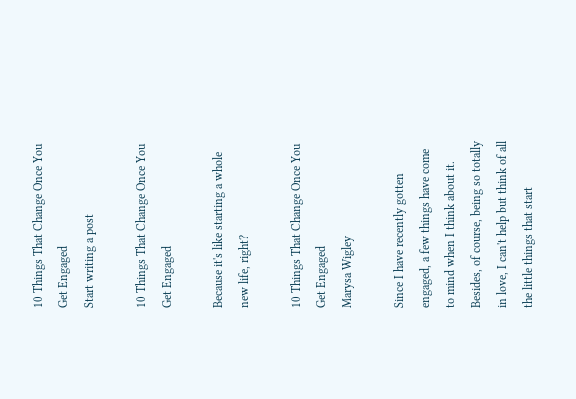10 Things That Change Once You Get Engaged
Start writing a post

10 Things That Change Once You Get Engaged

Because it's like starting a whole new life, right?

10 Things That Change Once You Get Engaged
Marysa Wigley

Since I have recently gotten engaged, a few things have come to mind when I think about it. Besides, of course, being so totally in love, I can't help but think of all the little things that start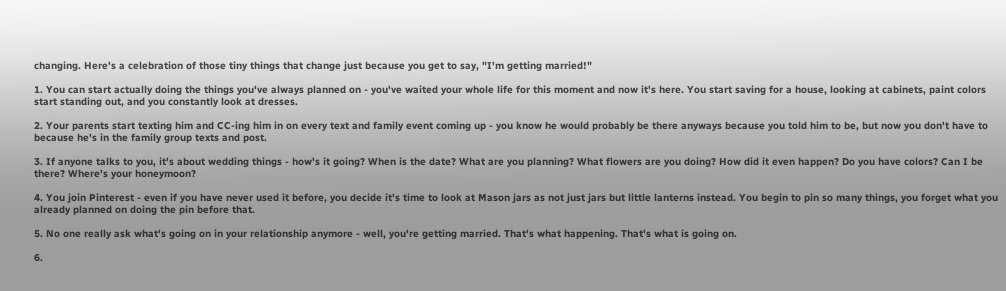changing. Here's a celebration of those tiny things that change just because you get to say, "I'm getting married!"

1. You can start actually doing the things you've always planned on - you've waited your whole life for this moment and now it's here. You start saving for a house, looking at cabinets, paint colors start standing out, and you constantly look at dresses.

2. Your parents start texting him and CC-ing him in on every text and family event coming up - you know he would probably be there anyways because you told him to be, but now you don't have to because he's in the family group texts and post.

3. If anyone talks to you, it's about wedding things - how's it going? When is the date? What are you planning? What flowers are you doing? How did it even happen? Do you have colors? Can I be there? Where's your honeymoon?

4. You join Pinterest - even if you have never used it before, you decide it's time to look at Mason jars as not just jars but little lanterns instead. You begin to pin so many things, you forget what you already planned on doing the pin before that.

5. No one really ask what's going on in your relationship anymore - well, you're getting married. That's what happening. That's what is going on.

6.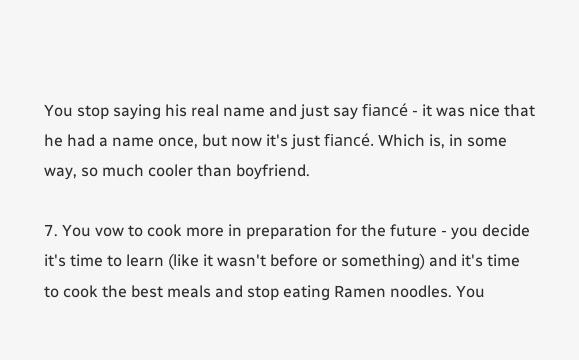You stop saying his real name and just say fiancé - it was nice that he had a name once, but now it's just fiancé. Which is, in some way, so much cooler than boyfriend.

7. You vow to cook more in preparation for the future - you decide it's time to learn (like it wasn't before or something) and it's time to cook the best meals and stop eating Ramen noodles. You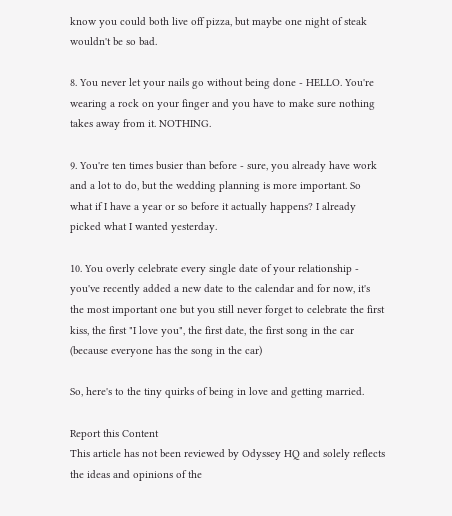know you could both live off pizza, but maybe one night of steak wouldn't be so bad.

8. You never let your nails go without being done - HELLO. You're wearing a rock on your finger and you have to make sure nothing takes away from it. NOTHING.

9. You're ten times busier than before - sure, you already have work and a lot to do, but the wedding planning is more important. So what if I have a year or so before it actually happens? I already picked what I wanted yesterday.

10. You overly celebrate every single date of your relationship - you've recently added a new date to the calendar and for now, it's the most important one but you still never forget to celebrate the first kiss, the first "I love you", the first date, the first song in the car (because everyone has the song in the car)

So, here's to the tiny quirks of being in love and getting married.

Report this Content
This article has not been reviewed by Odyssey HQ and solely reflects the ideas and opinions of the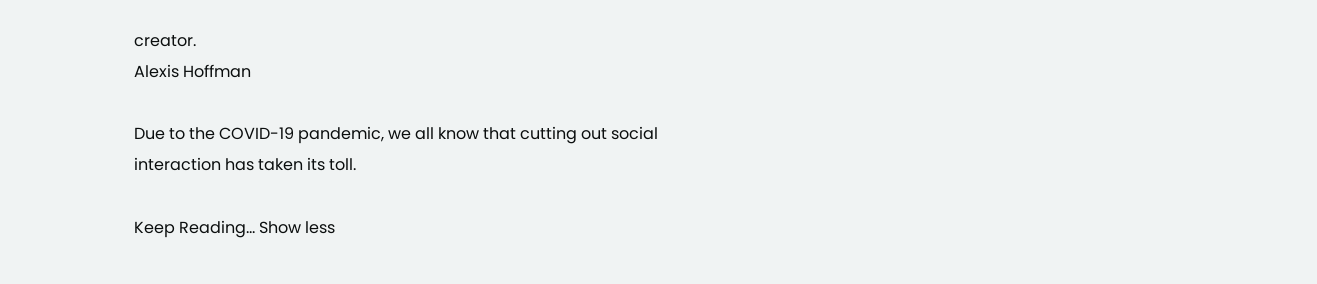creator.
Alexis Hoffman

Due to the COVID-19 pandemic, we all know that cutting out social interaction has taken its toll.

Keep Reading... Show less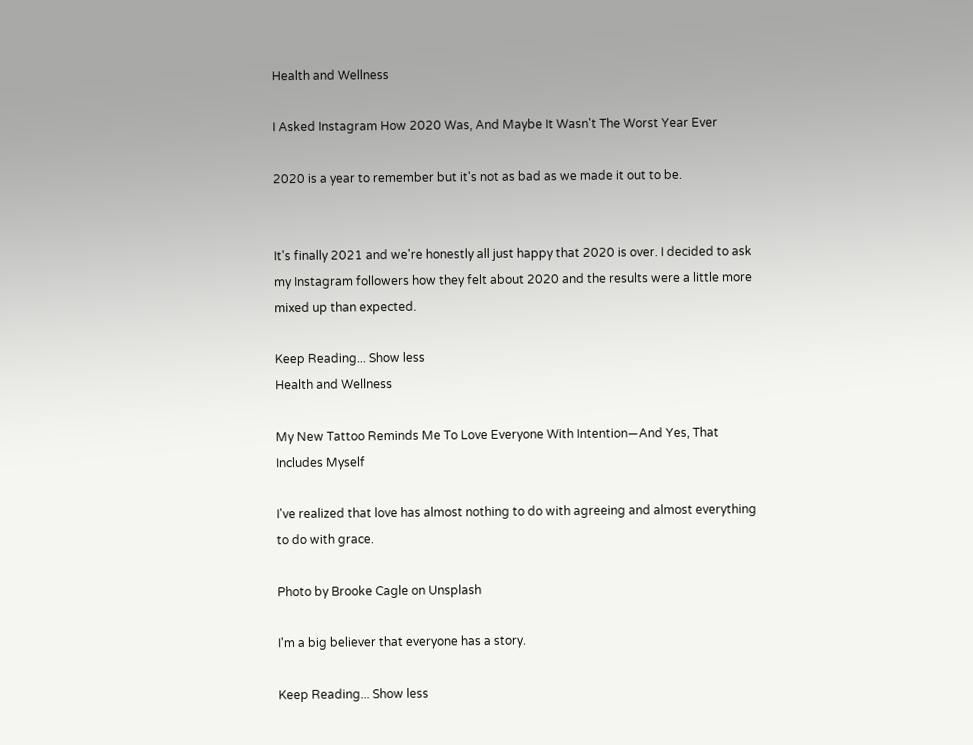Health and Wellness

I Asked Instagram How 2020 Was, And Maybe It Wasn't The Worst Year Ever

2020 is a year to remember but it's not as bad as we made it out to be.


It's finally 2021 and we're honestly all just happy that 2020 is over. I decided to ask my Instagram followers how they felt about 2020 and the results were a little more mixed up than expected.

Keep Reading... Show less
Health and Wellness

My New Tattoo Reminds Me To Love Everyone With Intention—And Yes, That Includes Myself

I've realized that love has almost nothing to do with agreeing and almost everything to do with grace.

Photo by Brooke Cagle on Unsplash

I'm a big believer that everyone has a story.

Keep Reading... Show less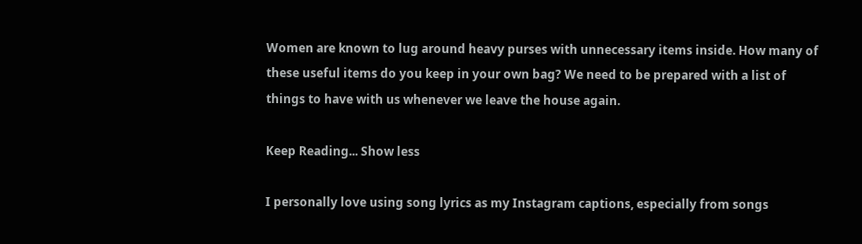Women are known to lug around heavy purses with unnecessary items inside. How many of these useful items do you keep in your own bag? We need to be prepared with a list of things to have with us whenever we leave the house again.

Keep Reading... Show less

I personally love using song lyrics as my Instagram captions, especially from songs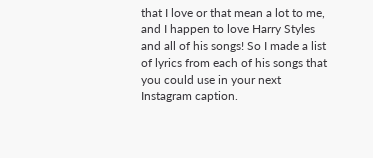that I love or that mean a lot to me, and I happen to love Harry Styles and all of his songs! So I made a list of lyrics from each of his songs that you could use in your next Instagram caption.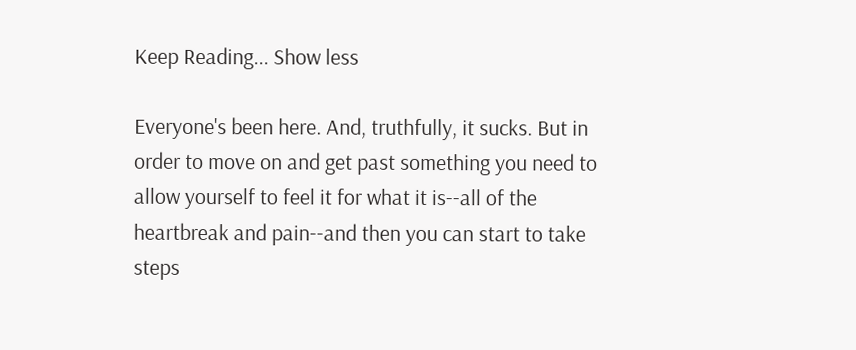Keep Reading... Show less

Everyone's been here. And, truthfully, it sucks. But in order to move on and get past something you need to allow yourself to feel it for what it is--all of the heartbreak and pain--and then you can start to take steps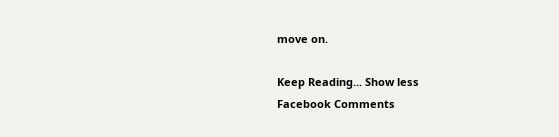move on.

Keep Reading... Show less
Facebook Comments